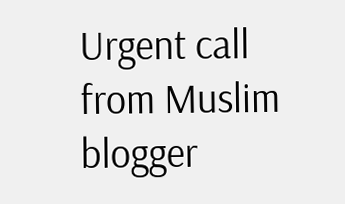Urgent call from Muslim blogger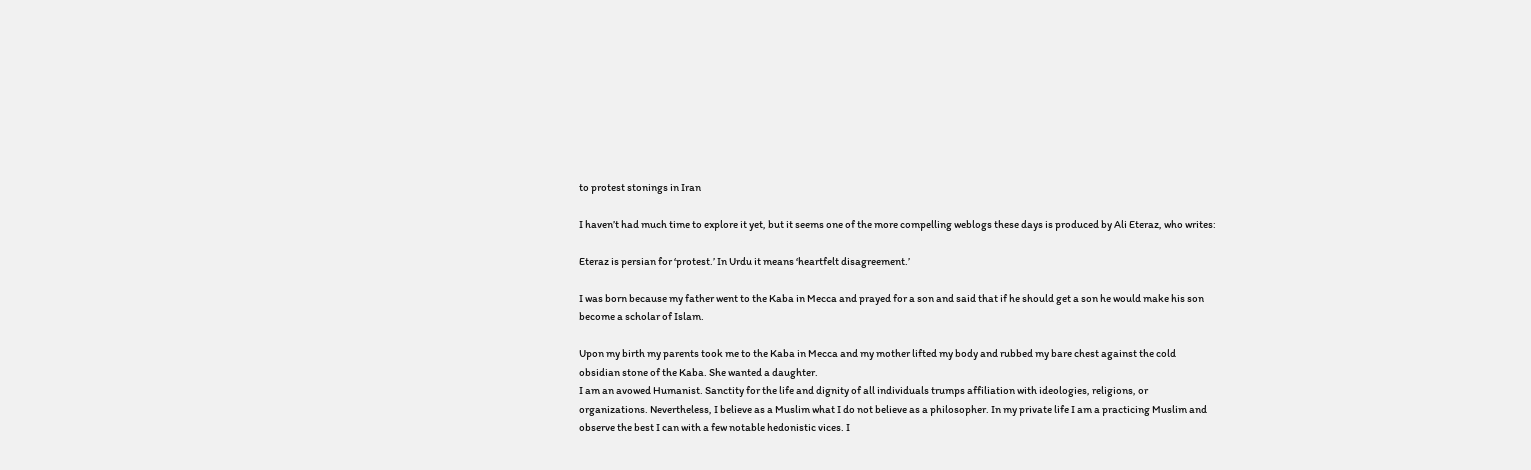to protest stonings in Iran

I haven’t had much time to explore it yet, but it seems one of the more compelling weblogs these days is produced by Ali Eteraz, who writes:

Eteraz is persian for ‘protest.’ In Urdu it means ‘heartfelt disagreement.’

I was born because my father went to the Kaba in Mecca and prayed for a son and said that if he should get a son he would make his son become a scholar of Islam.

Upon my birth my parents took me to the Kaba in Mecca and my mother lifted my body and rubbed my bare chest against the cold obsidian stone of the Kaba. She wanted a daughter.
I am an avowed Humanist. Sanctity for the life and dignity of all individuals trumps affiliation with ideologies, religions, or organizations. Nevertheless, I believe as a Muslim what I do not believe as a philosopher. In my private life I am a practicing Muslim and observe the best I can with a few notable hedonistic vices. I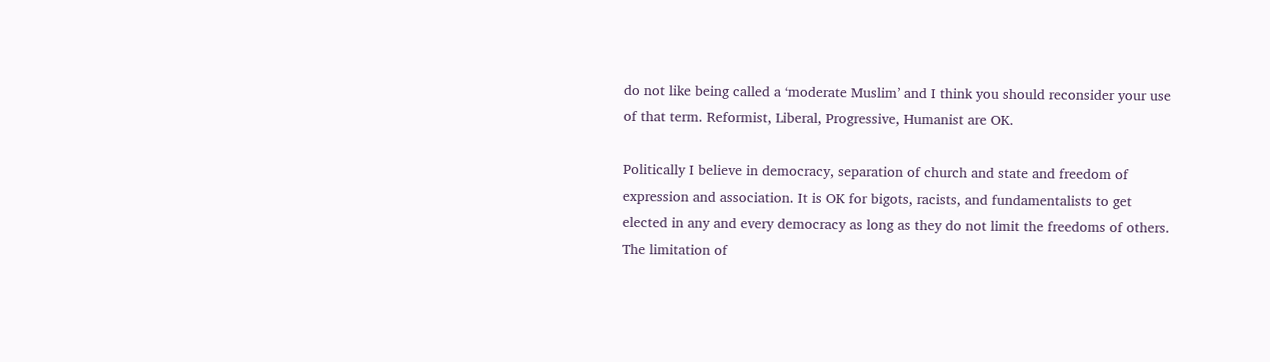do not like being called a ‘moderate Muslim’ and I think you should reconsider your use of that term. Reformist, Liberal, Progressive, Humanist are OK.

Politically I believe in democracy, separation of church and state and freedom of expression and association. It is OK for bigots, racists, and fundamentalists to get elected in any and every democracy as long as they do not limit the freedoms of others. The limitation of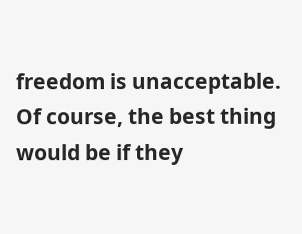freedom is unacceptable. Of course, the best thing would be if they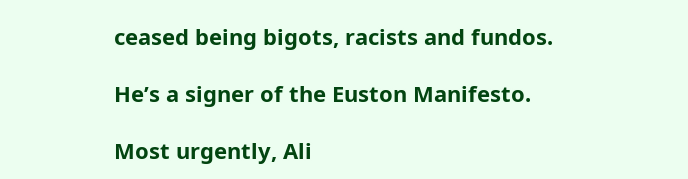ceased being bigots, racists and fundos.

He’s a signer of the Euston Manifesto.

Most urgently, Ali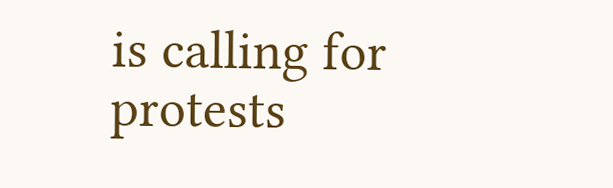is calling for protests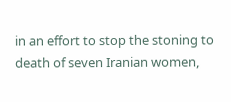in an effort to stop the stoning to death of seven Iranian women,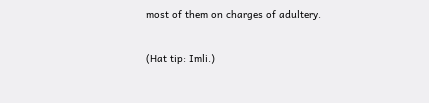most of them on charges of adultery.

(Hat tip: Imli.)